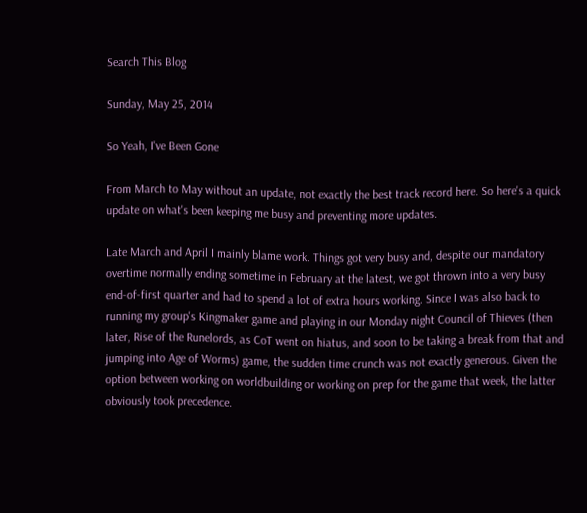Search This Blog

Sunday, May 25, 2014

So Yeah, I've Been Gone

From March to May without an update, not exactly the best track record here. So here's a quick update on what's been keeping me busy and preventing more updates.

Late March and April I mainly blame work. Things got very busy and, despite our mandatory overtime normally ending sometime in February at the latest, we got thrown into a very busy end-of-first quarter and had to spend a lot of extra hours working. Since I was also back to running my group's Kingmaker game and playing in our Monday night Council of Thieves (then later, Rise of the Runelords, as CoT went on hiatus, and soon to be taking a break from that and jumping into Age of Worms) game, the sudden time crunch was not exactly generous. Given the option between working on worldbuilding or working on prep for the game that week, the latter obviously took precedence.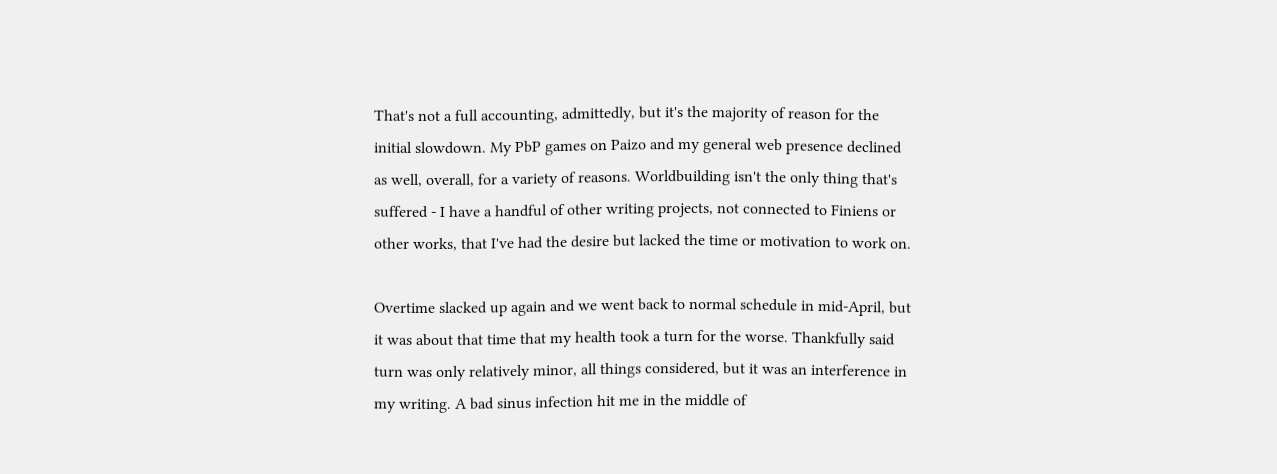That's not a full accounting, admittedly, but it's the majority of reason for the initial slowdown. My PbP games on Paizo and my general web presence declined as well, overall, for a variety of reasons. Worldbuilding isn't the only thing that's suffered - I have a handful of other writing projects, not connected to Finiens or other works, that I've had the desire but lacked the time or motivation to work on.

Overtime slacked up again and we went back to normal schedule in mid-April, but it was about that time that my health took a turn for the worse. Thankfully said turn was only relatively minor, all things considered, but it was an interference in my writing. A bad sinus infection hit me in the middle of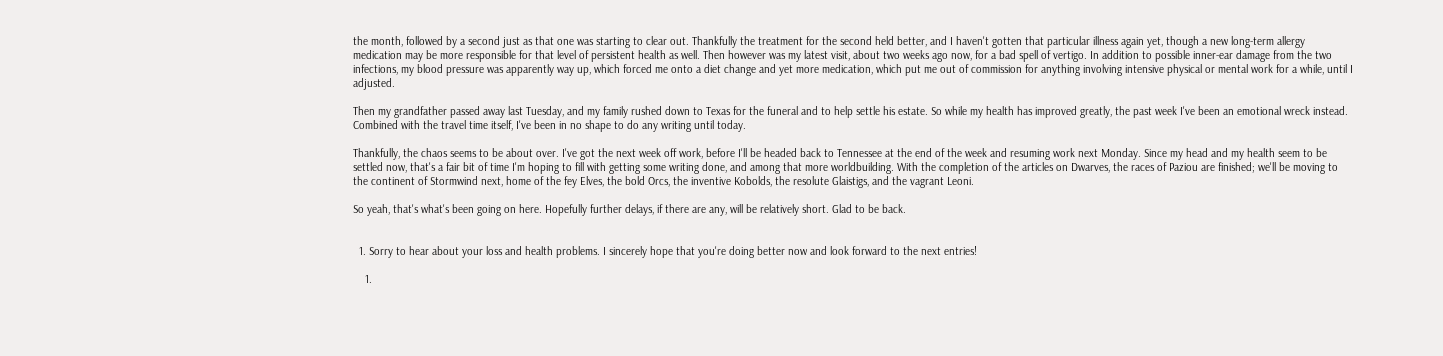the month, followed by a second just as that one was starting to clear out. Thankfully the treatment for the second held better, and I haven't gotten that particular illness again yet, though a new long-term allergy medication may be more responsible for that level of persistent health as well. Then however was my latest visit, about two weeks ago now, for a bad spell of vertigo. In addition to possible inner-ear damage from the two infections, my blood pressure was apparently way up, which forced me onto a diet change and yet more medication, which put me out of commission for anything involving intensive physical or mental work for a while, until I adjusted.

Then my grandfather passed away last Tuesday, and my family rushed down to Texas for the funeral and to help settle his estate. So while my health has improved greatly, the past week I've been an emotional wreck instead. Combined with the travel time itself, I've been in no shape to do any writing until today.

Thankfully, the chaos seems to be about over. I've got the next week off work, before I'll be headed back to Tennessee at the end of the week and resuming work next Monday. Since my head and my health seem to be settled now, that's a fair bit of time I'm hoping to fill with getting some writing done, and among that more worldbuilding. With the completion of the articles on Dwarves, the races of Paziou are finished; we'll be moving to the continent of Stormwind next, home of the fey Elves, the bold Orcs, the inventive Kobolds, the resolute Glaistigs, and the vagrant Leoni.

So yeah, that's what's been going on here. Hopefully further delays, if there are any, will be relatively short. Glad to be back.


  1. Sorry to hear about your loss and health problems. I sincerely hope that you're doing better now and look forward to the next entries!

    1.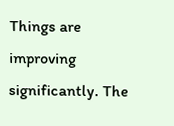Things are improving significantly. The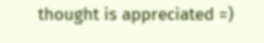thought is appreciated =)